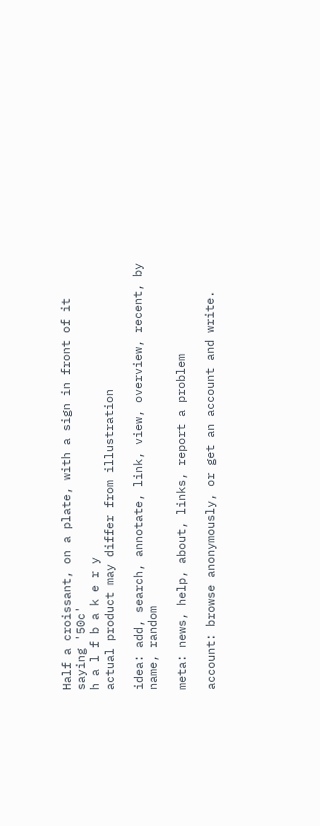Half a croissant, on a plate, with a sign in front of it saying '50c'
h a l f b a k e r y
actual product may differ from illustration

idea: add, search, annotate, link, view, overview, recent, by name, random

meta: news, help, about, links, report a problem

account: browse anonymously, or get an account and write.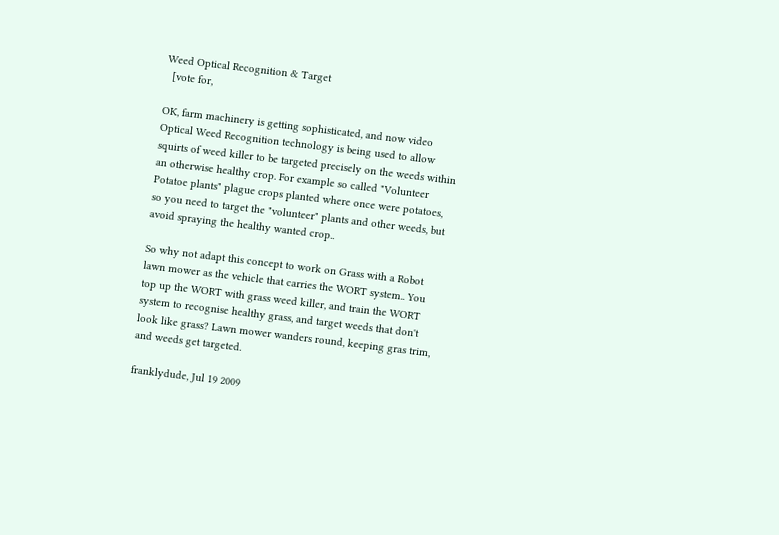Weed Optical Recognition & Target
  [vote for,

OK, farm machinery is getting sophisticated, and now video Optical Weed Recognition technology is being used to allow squirts of weed killer to be targeted precisely on the weeds within an otherwise healthy crop. For example so called "Volunteer Potatoe plants" plague crops planted where once were potatoes, so you need to target the "volunteer" plants and other weeds, but avoid spraying the healthy wanted crop..

So why not adapt this concept to work on Grass with a Robot lawn mower as the vehicle that carries the WORT system.. You top up the WORT with grass weed killer, and train the WORT system to recognise healthy grass, and target weeds that don't look like grass? Lawn mower wanders round, keeping gras trim, and weeds get targeted.

franklydude, Jul 19 2009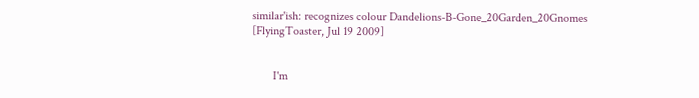similar'ish: recognizes colour Dandelions-B-Gone_20Garden_20Gnomes
[FlyingToaster, Jul 19 2009]


       I'm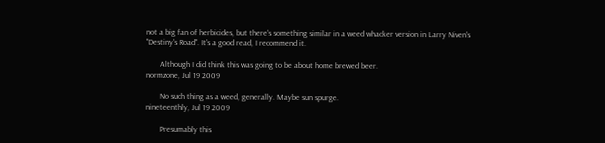not a big fan of herbicides, but there's something similar in a weed whacker version in Larry Niven's "Destiny's Road". It's a good read, I recommend it.

       Although I did think this was going to be about home brewed beer.
normzone, Jul 19 2009

       No such thing as a weed, generally. Maybe sun spurge.
nineteenthly, Jul 19 2009

       Presumably this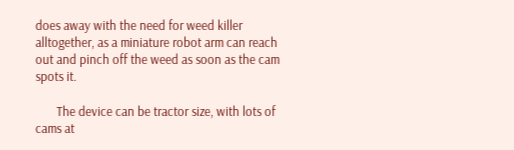does away with the need for weed killer alltogether, as a miniature robot arm can reach out and pinch off the weed as soon as the cam spots it.

       The device can be tractor size, with lots of cams at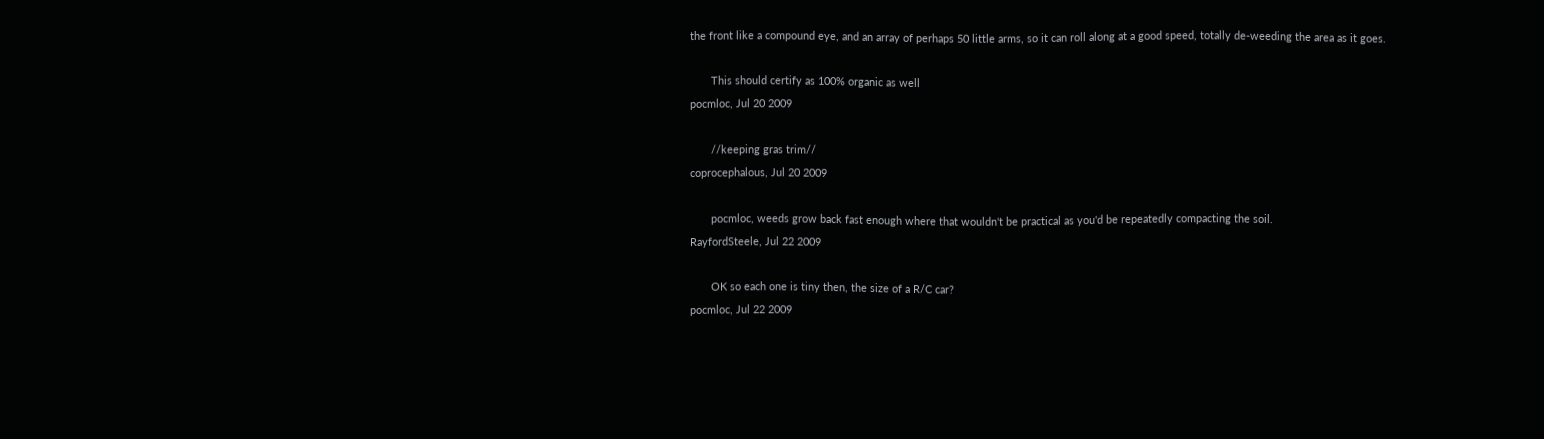the front like a compound eye, and an array of perhaps 50 little arms, so it can roll along at a good speed, totally de-weeding the area as it goes.

       This should certify as 100% organic as well
pocmloc, Jul 20 2009

       //keeping gras trim//
coprocephalous, Jul 20 2009

       pocmloc, weeds grow back fast enough where that wouldn't be practical as you'd be repeatedly compacting the soil.
RayfordSteele, Jul 22 2009

       OK so each one is tiny then, the size of a R/C car?
pocmloc, Jul 22 2009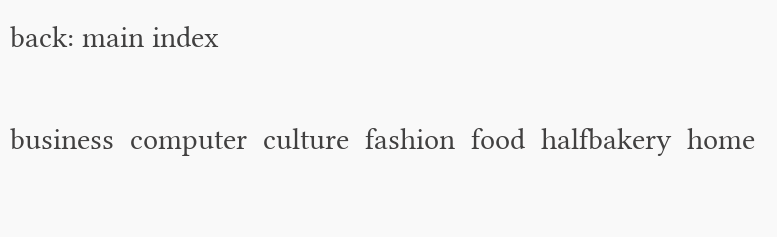back: main index

business  computer  culture  fashion  food  halfbakery  home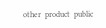other  product  public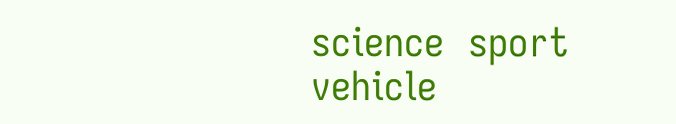science  sport  vehicle